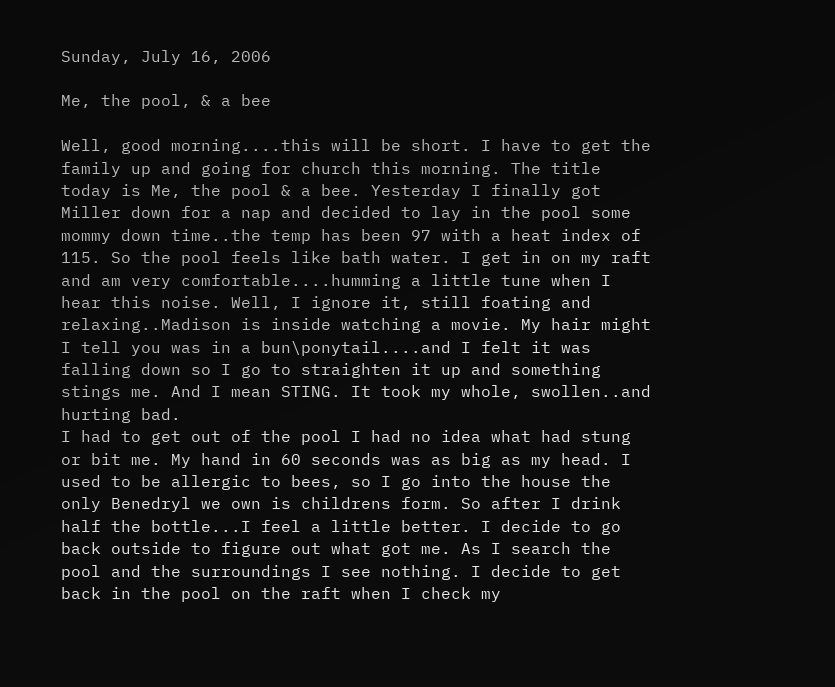Sunday, July 16, 2006

Me, the pool, & a bee

Well, good morning....this will be short. I have to get the family up and going for church this morning. The title today is Me, the pool & a bee. Yesterday I finally got Miller down for a nap and decided to lay in the pool some mommy down time..the temp has been 97 with a heat index of 115. So the pool feels like bath water. I get in on my raft and am very comfortable....humming a little tune when I hear this noise. Well, I ignore it, still foating and relaxing..Madison is inside watching a movie. My hair might I tell you was in a bun\ponytail....and I felt it was falling down so I go to straighten it up and something stings me. And I mean STING. It took my whole, swollen..and hurting bad.
I had to get out of the pool I had no idea what had stung or bit me. My hand in 60 seconds was as big as my head. I used to be allergic to bees, so I go into the house the only Benedryl we own is childrens form. So after I drink half the bottle...I feel a little better. I decide to go back outside to figure out what got me. As I search the pool and the surroundings I see nothing. I decide to get back in the pool on the raft when I check my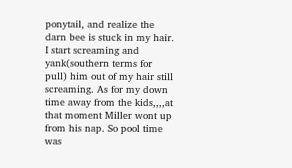ponytail, and realize the darn bee is stuck in my hair. I start screaming and yank(southern terms for pull) him out of my hair still screaming. As for my down time away from the kids,,,,at that moment Miller wont up from his nap. So pool time was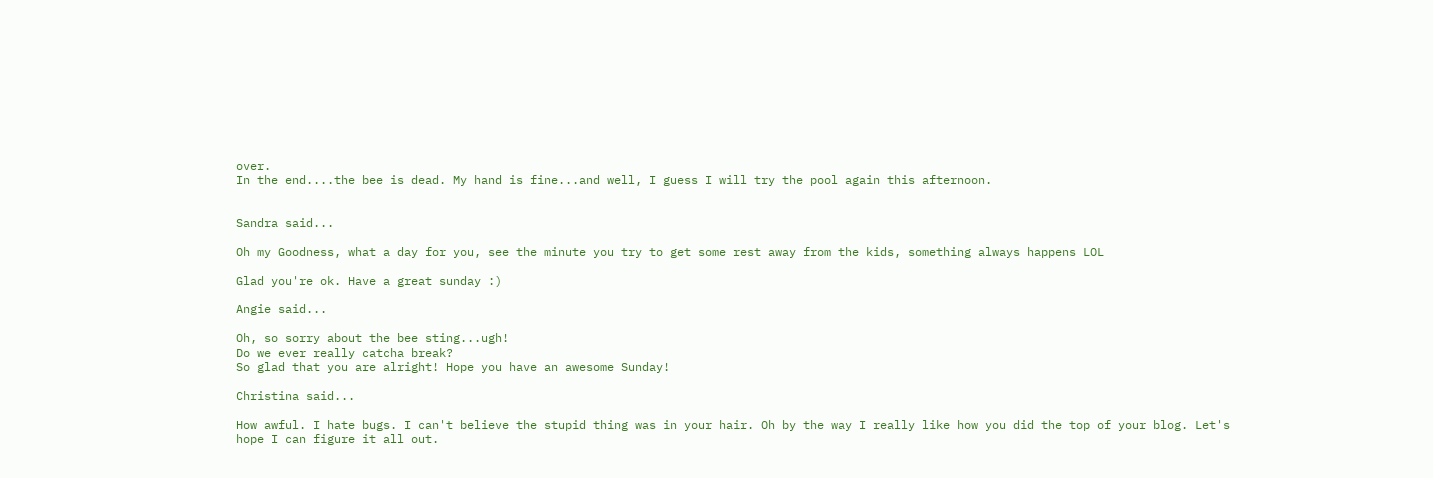over.
In the end....the bee is dead. My hand is fine...and well, I guess I will try the pool again this afternoon.


Sandra said...

Oh my Goodness, what a day for you, see the minute you try to get some rest away from the kids, something always happens LOL

Glad you're ok. Have a great sunday :)

Angie said...

Oh, so sorry about the bee sting...ugh!
Do we ever really catcha break?
So glad that you are alright! Hope you have an awesome Sunday!

Christina said...

How awful. I hate bugs. I can't believe the stupid thing was in your hair. Oh by the way I really like how you did the top of your blog. Let's hope I can figure it all out.